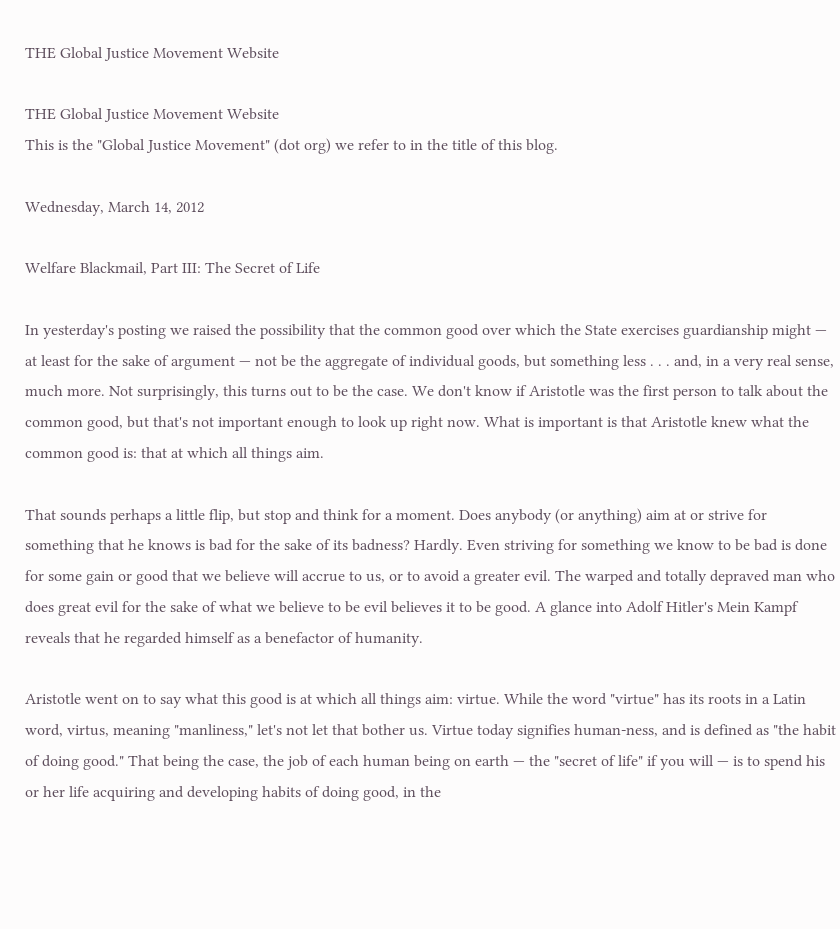THE Global Justice Movement Website

THE Global Justice Movement Website
This is the "Global Justice Movement" (dot org) we refer to in the title of this blog.

Wednesday, March 14, 2012

Welfare Blackmail, Part III: The Secret of Life

In yesterday's posting we raised the possibility that the common good over which the State exercises guardianship might — at least for the sake of argument — not be the aggregate of individual goods, but something less . . . and, in a very real sense, much more. Not surprisingly, this turns out to be the case. We don't know if Aristotle was the first person to talk about the common good, but that's not important enough to look up right now. What is important is that Aristotle knew what the common good is: that at which all things aim.

That sounds perhaps a little flip, but stop and think for a moment. Does anybody (or anything) aim at or strive for something that he knows is bad for the sake of its badness? Hardly. Even striving for something we know to be bad is done for some gain or good that we believe will accrue to us, or to avoid a greater evil. The warped and totally depraved man who does great evil for the sake of what we believe to be evil believes it to be good. A glance into Adolf Hitler's Mein Kampf reveals that he regarded himself as a benefactor of humanity.

Aristotle went on to say what this good is at which all things aim: virtue. While the word "virtue" has its roots in a Latin word, virtus, meaning "manliness," let's not let that bother us. Virtue today signifies human-ness, and is defined as "the habit of doing good." That being the case, the job of each human being on earth — the "secret of life" if you will — is to spend his or her life acquiring and developing habits of doing good, in the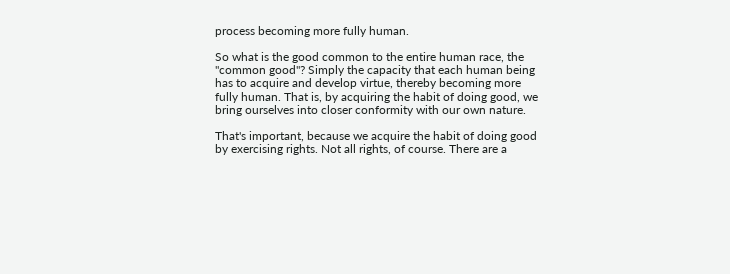process becoming more fully human.

So what is the good common to the entire human race, the "common good"? Simply the capacity that each human being has to acquire and develop virtue, thereby becoming more fully human. That is, by acquiring the habit of doing good, we bring ourselves into closer conformity with our own nature.

That's important, because we acquire the habit of doing good by exercising rights. Not all rights, of course. There are a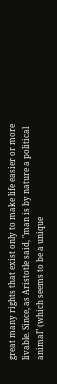great many rights that exist only to make life easier or more livable. Since, as Aristotle said, "man is by nature a political animal" (which seems to be a unique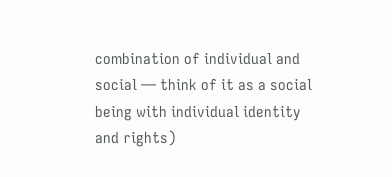combination of individual and social — think of it as a social being with individual identity and rights)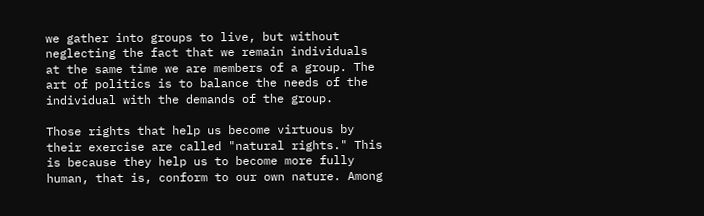we gather into groups to live, but without neglecting the fact that we remain individuals at the same time we are members of a group. The art of politics is to balance the needs of the individual with the demands of the group.

Those rights that help us become virtuous by their exercise are called "natural rights." This is because they help us to become more fully human, that is, conform to our own nature. Among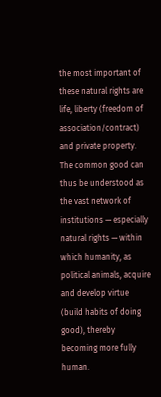the most important of these natural rights are life, liberty (freedom of association/contract) and private property. The common good can thus be understood as the vast network of institutions — especially natural rights — within which humanity, as political animals, acquire and develop virtue (build habits of doing good), thereby becoming more fully human.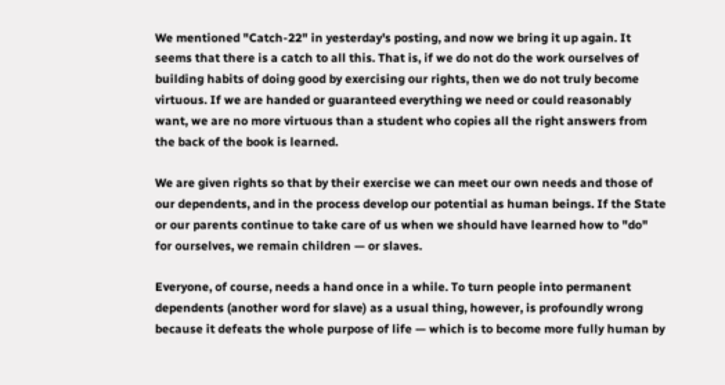We mentioned "Catch-22" in yesterday's posting, and now we bring it up again. It seems that there is a catch to all this. That is, if we do not do the work ourselves of building habits of doing good by exercising our rights, then we do not truly become virtuous. If we are handed or guaranteed everything we need or could reasonably want, we are no more virtuous than a student who copies all the right answers from the back of the book is learned.

We are given rights so that by their exercise we can meet our own needs and those of our dependents, and in the process develop our potential as human beings. If the State or our parents continue to take care of us when we should have learned how to "do" for ourselves, we remain children — or slaves.

Everyone, of course, needs a hand once in a while. To turn people into permanent dependents (another word for slave) as a usual thing, however, is profoundly wrong because it defeats the whole purpose of life — which is to become more fully human by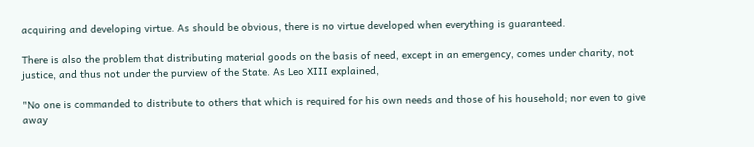acquiring and developing virtue. As should be obvious, there is no virtue developed when everything is guaranteed.

There is also the problem that distributing material goods on the basis of need, except in an emergency, comes under charity, not justice, and thus not under the purview of the State. As Leo XIII explained,

"No one is commanded to distribute to others that which is required for his own needs and those of his household; nor even to give away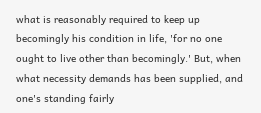what is reasonably required to keep up becomingly his condition in life, 'for no one ought to live other than becomingly.' But, when what necessity demands has been supplied, and one's standing fairly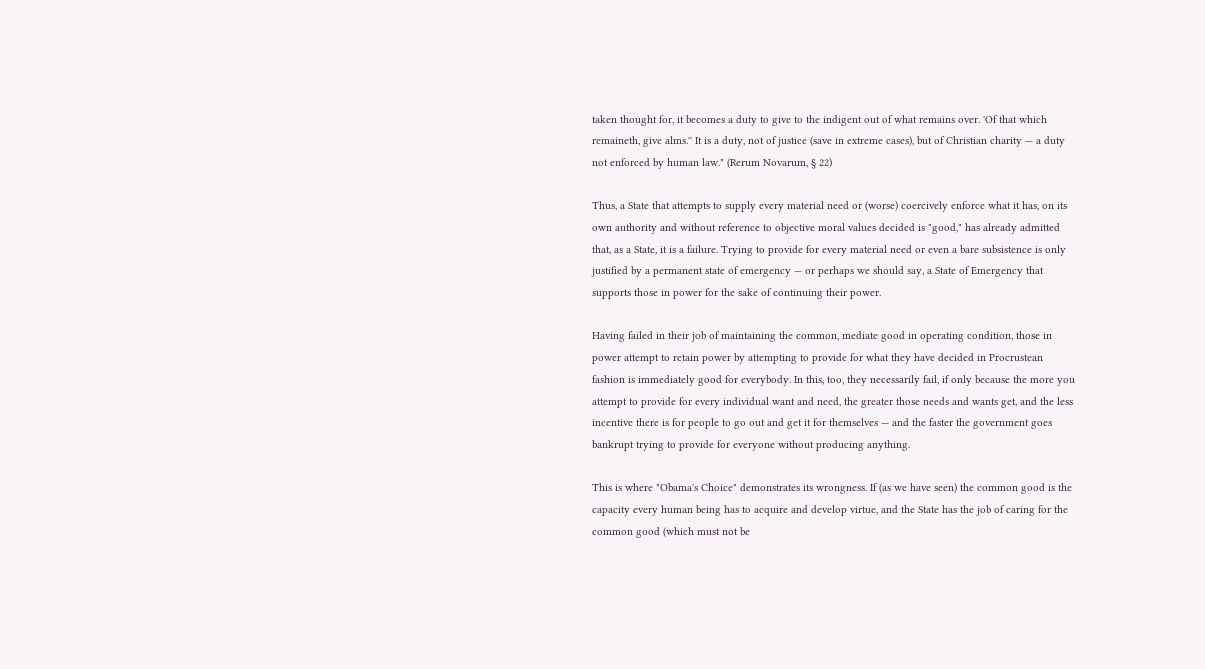taken thought for, it becomes a duty to give to the indigent out of what remains over. 'Of that which remaineth, give alms.'' It is a duty, not of justice (save in extreme cases), but of Christian charity — a duty not enforced by human law." (Rerum Novarum, § 22)

Thus, a State that attempts to supply every material need or (worse) coercively enforce what it has, on its own authority and without reference to objective moral values decided is "good," has already admitted that, as a State, it is a failure. Trying to provide for every material need or even a bare subsistence is only justified by a permanent state of emergency — or perhaps we should say, a State of Emergency that supports those in power for the sake of continuing their power.

Having failed in their job of maintaining the common, mediate good in operating condition, those in power attempt to retain power by attempting to provide for what they have decided in Procrustean fashion is immediately good for everybody. In this, too, they necessarily fail, if only because the more you attempt to provide for every individual want and need, the greater those needs and wants get, and the less incentive there is for people to go out and get it for themselves — and the faster the government goes bankrupt trying to provide for everyone without producing anything.

This is where "Obama's Choice" demonstrates its wrongness. If (as we have seen) the common good is the capacity every human being has to acquire and develop virtue, and the State has the job of caring for the common good (which must not be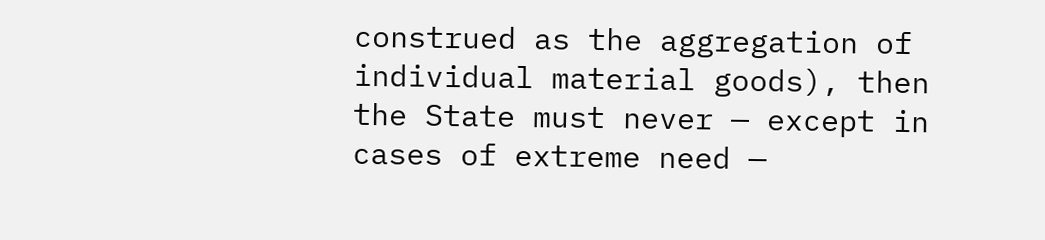construed as the aggregation of individual material goods), then the State must never — except in cases of extreme need —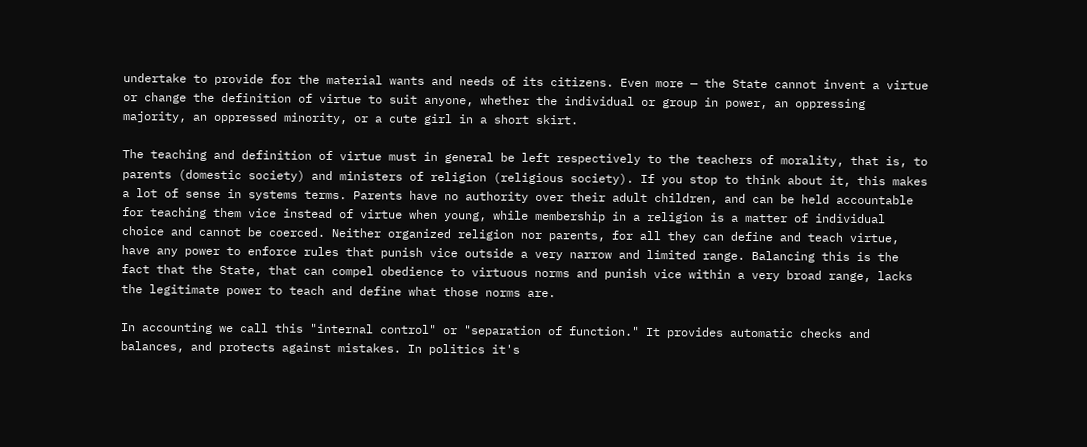undertake to provide for the material wants and needs of its citizens. Even more — the State cannot invent a virtue or change the definition of virtue to suit anyone, whether the individual or group in power, an oppressing majority, an oppressed minority, or a cute girl in a short skirt.

The teaching and definition of virtue must in general be left respectively to the teachers of morality, that is, to parents (domestic society) and ministers of religion (religious society). If you stop to think about it, this makes a lot of sense in systems terms. Parents have no authority over their adult children, and can be held accountable for teaching them vice instead of virtue when young, while membership in a religion is a matter of individual choice and cannot be coerced. Neither organized religion nor parents, for all they can define and teach virtue, have any power to enforce rules that punish vice outside a very narrow and limited range. Balancing this is the fact that the State, that can compel obedience to virtuous norms and punish vice within a very broad range, lacks the legitimate power to teach and define what those norms are.

In accounting we call this "internal control" or "separation of function." It provides automatic checks and balances, and protects against mistakes. In politics it's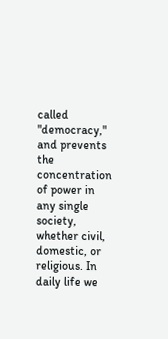called "democracy," and prevents the concentration of power in any single society, whether civil, domestic, or religious. In daily life we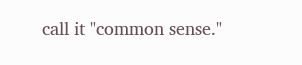call it "common sense."